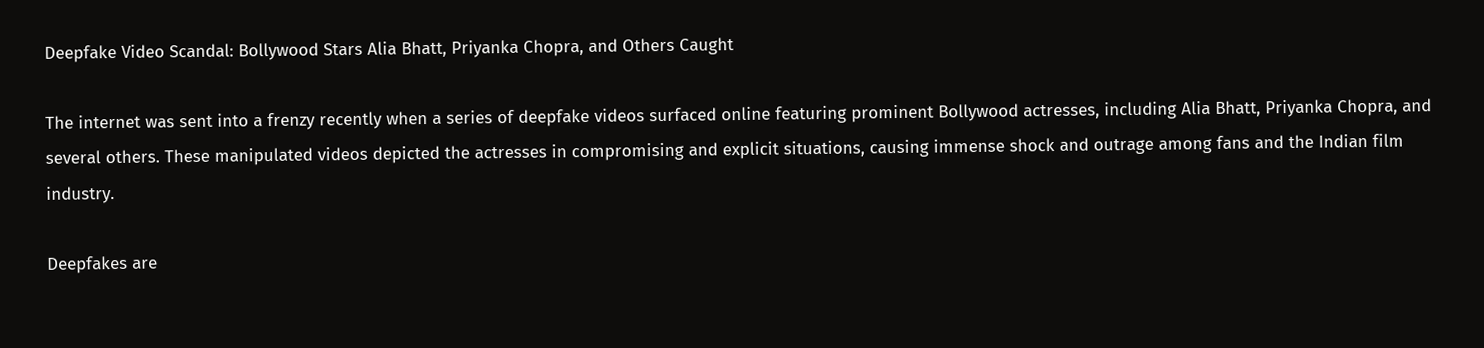Deepfake Video Scandal: Bollywood Stars Alia Bhatt, Priyanka Chopra, and Others Caught

The internet was sent into a frenzy recently when a series of deepfake videos surfaced online featuring prominent Bollywood actresses, including Alia Bhatt, Priyanka Chopra, and several others. These manipulated videos depicted the actresses in compromising and explicit situations, causing immense shock and outrage among fans and the Indian film industry.

Deepfakes are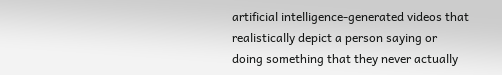artificial intelligence-generated videos that realistically depict a person saying or doing something that they never actually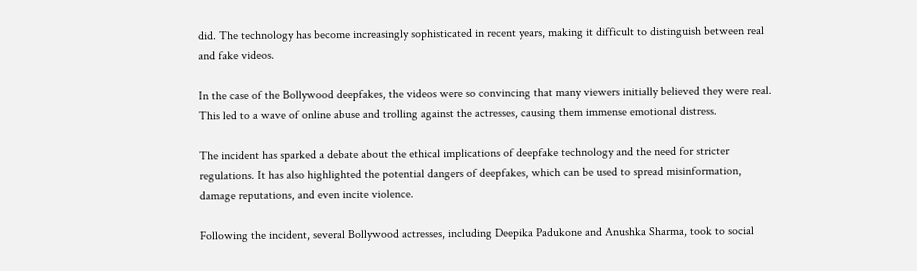did. The technology has become increasingly sophisticated in recent years, making it difficult to distinguish between real and fake videos.

In the case of the Bollywood deepfakes, the videos were so convincing that many viewers initially believed they were real. This led to a wave of online abuse and trolling against the actresses, causing them immense emotional distress.

The incident has sparked a debate about the ethical implications of deepfake technology and the need for stricter regulations. It has also highlighted the potential dangers of deepfakes, which can be used to spread misinformation, damage reputations, and even incite violence.

Following the incident, several Bollywood actresses, including Deepika Padukone and Anushka Sharma, took to social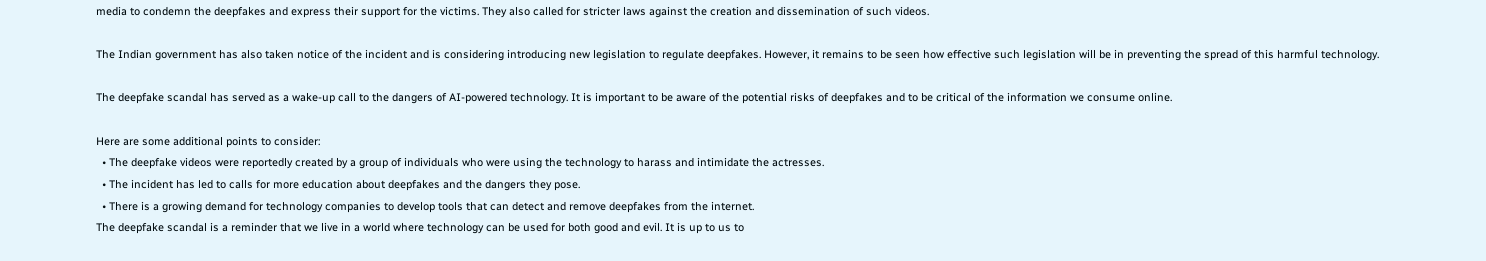media to condemn the deepfakes and express their support for the victims. They also called for stricter laws against the creation and dissemination of such videos.

The Indian government has also taken notice of the incident and is considering introducing new legislation to regulate deepfakes. However, it remains to be seen how effective such legislation will be in preventing the spread of this harmful technology.

The deepfake scandal has served as a wake-up call to the dangers of AI-powered technology. It is important to be aware of the potential risks of deepfakes and to be critical of the information we consume online.

Here are some additional points to consider:
  • The deepfake videos were reportedly created by a group of individuals who were using the technology to harass and intimidate the actresses.
  • The incident has led to calls for more education about deepfakes and the dangers they pose.
  • There is a growing demand for technology companies to develop tools that can detect and remove deepfakes from the internet.
The deepfake scandal is a reminder that we live in a world where technology can be used for both good and evil. It is up to us to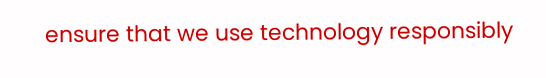ensure that we use technology responsibly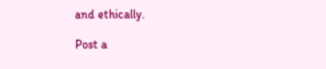and ethically.

Post a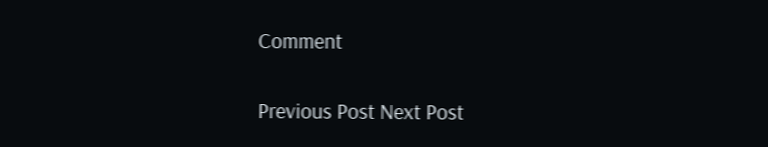Comment

Previous Post Next Post